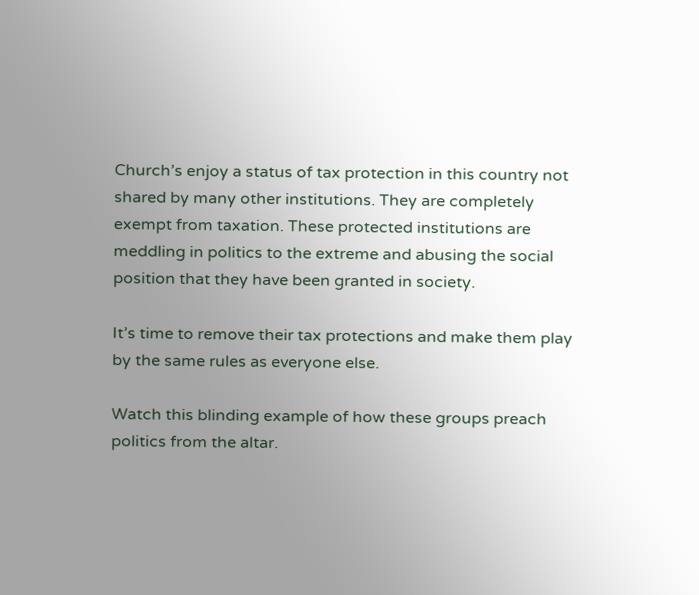Church’s enjoy a status of tax protection in this country not shared by many other institutions. They are completely exempt from taxation. These protected institutions are meddling in politics to the extreme and abusing the social position that they have been granted in society.

It’s time to remove their tax protections and make them play by the same rules as everyone else.

Watch this blinding example of how these groups preach politics from the altar.